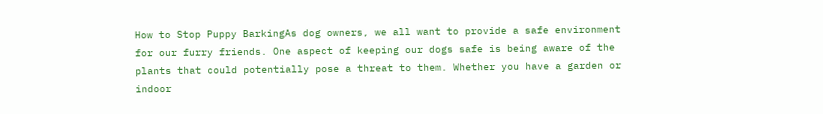How to Stop Puppy BarkingAs dog owners, we all want to provide a safe environment for our furry friends. One aspect of keeping our dogs safe is being aware of the plants that could potentially pose a threat to them. Whether you have a garden or indoor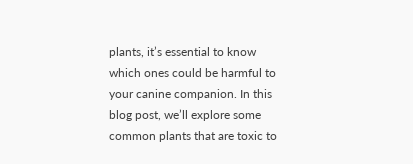plants, it’s essential to know which ones could be harmful to your canine companion. In this blog post, we’ll explore some common plants that are toxic to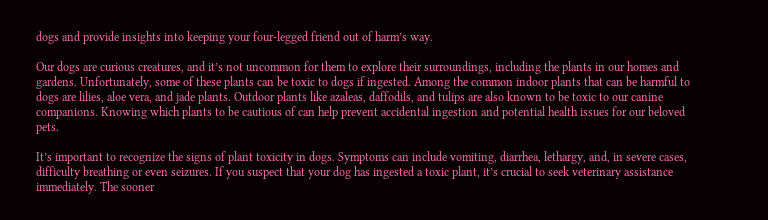dogs and provide insights into keeping your four-legged friend out of harm’s way.

Our dogs are curious creatures, and it’s not uncommon for them to explore their surroundings, including the plants in our homes and gardens. Unfortunately, some of these plants can be toxic to dogs if ingested. Among the common indoor plants that can be harmful to dogs are lilies, aloe vera, and jade plants. Outdoor plants like azaleas, daffodils, and tulips are also known to be toxic to our canine companions. Knowing which plants to be cautious of can help prevent accidental ingestion and potential health issues for our beloved pets.

It’s important to recognize the signs of plant toxicity in dogs. Symptoms can include vomiting, diarrhea, lethargy, and, in severe cases, difficulty breathing or even seizures. If you suspect that your dog has ingested a toxic plant, it’s crucial to seek veterinary assistance immediately. The sooner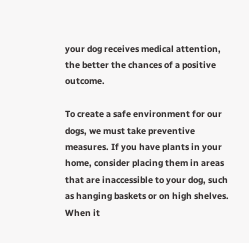your dog receives medical attention, the better the chances of a positive outcome.

To create a safe environment for our dogs, we must take preventive measures. If you have plants in your home, consider placing them in areas that are inaccessible to your dog, such as hanging baskets or on high shelves. When it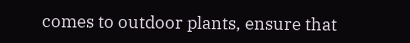comes to outdoor plants, ensure that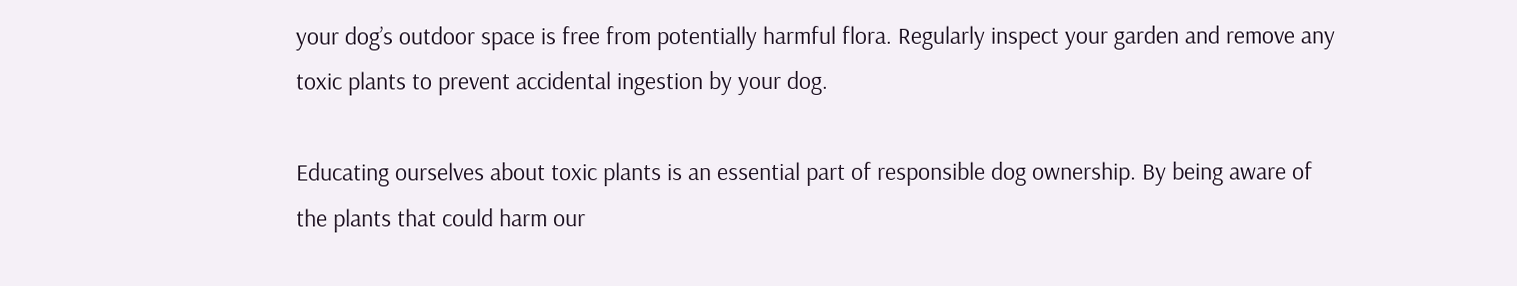your dog’s outdoor space is free from potentially harmful flora. Regularly inspect your garden and remove any toxic plants to prevent accidental ingestion by your dog.

Educating ourselves about toxic plants is an essential part of responsible dog ownership. By being aware of the plants that could harm our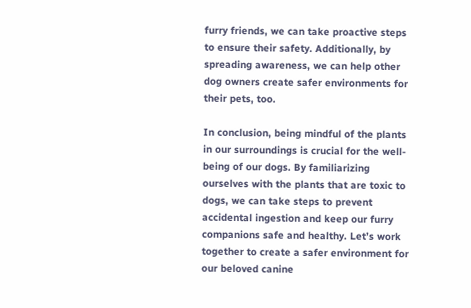furry friends, we can take proactive steps to ensure their safety. Additionally, by spreading awareness, we can help other dog owners create safer environments for their pets, too.

In conclusion, being mindful of the plants in our surroundings is crucial for the well-being of our dogs. By familiarizing ourselves with the plants that are toxic to dogs, we can take steps to prevent accidental ingestion and keep our furry companions safe and healthy. Let’s work together to create a safer environment for our beloved canine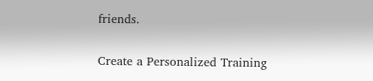friends.

Create a Personalized Training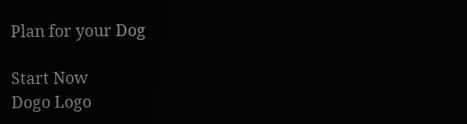Plan for your Dog

Start Now
Dogo Logo